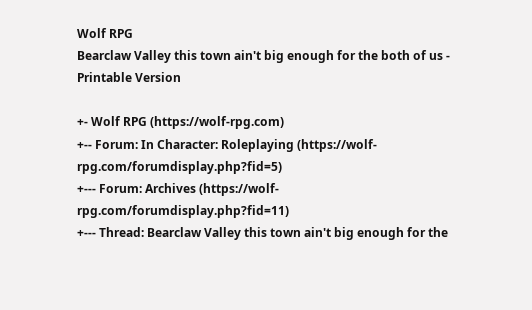Wolf RPG
Bearclaw Valley this town ain't big enough for the both of us - Printable Version

+- Wolf RPG (https://wolf-rpg.com)
+-- Forum: In Character: Roleplaying (https://wolf-rpg.com/forumdisplay.php?fid=5)
+--- Forum: Archives (https://wolf-rpg.com/forumdisplay.php?fid=11)
+--- Thread: Bearclaw Valley this town ain't big enough for the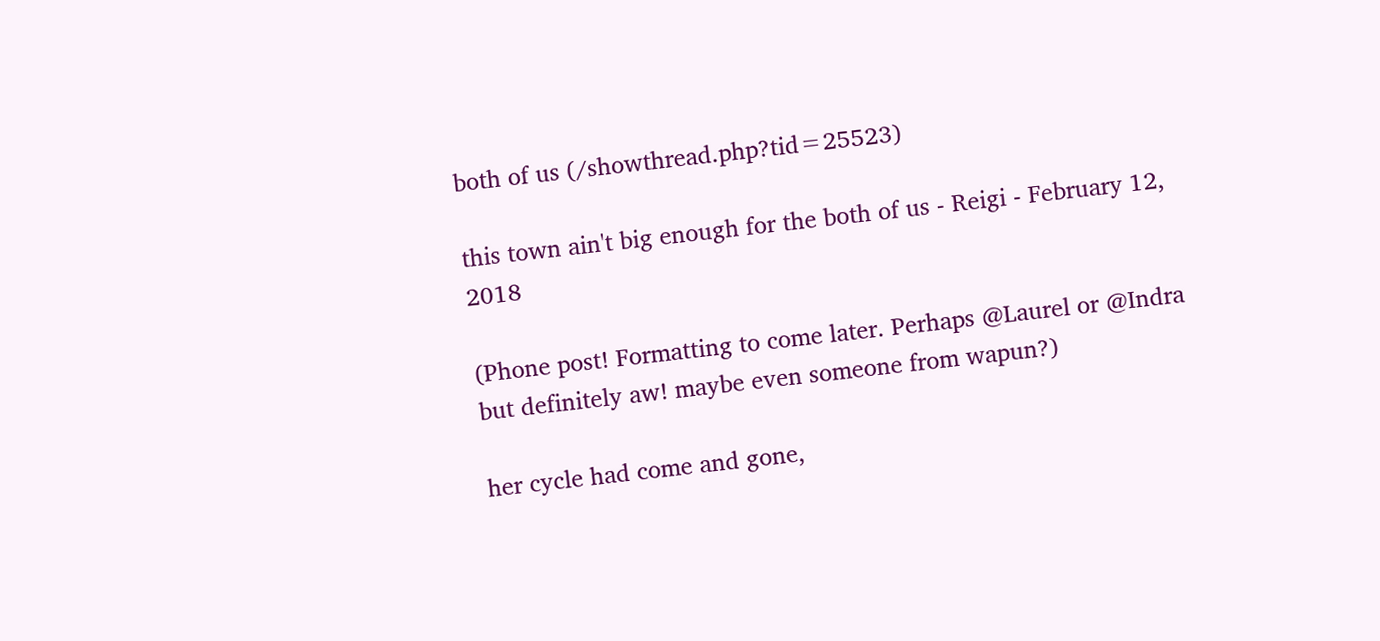both of us (/showthread.php?tid=25523)

this town ain't big enough for the both of us - Reigi - February 12, 2018

(Phone post! Formatting to come later. Perhaps @Laurel or @Indra but definitely aw! maybe even someone from wapun?)

her cycle had come and gone,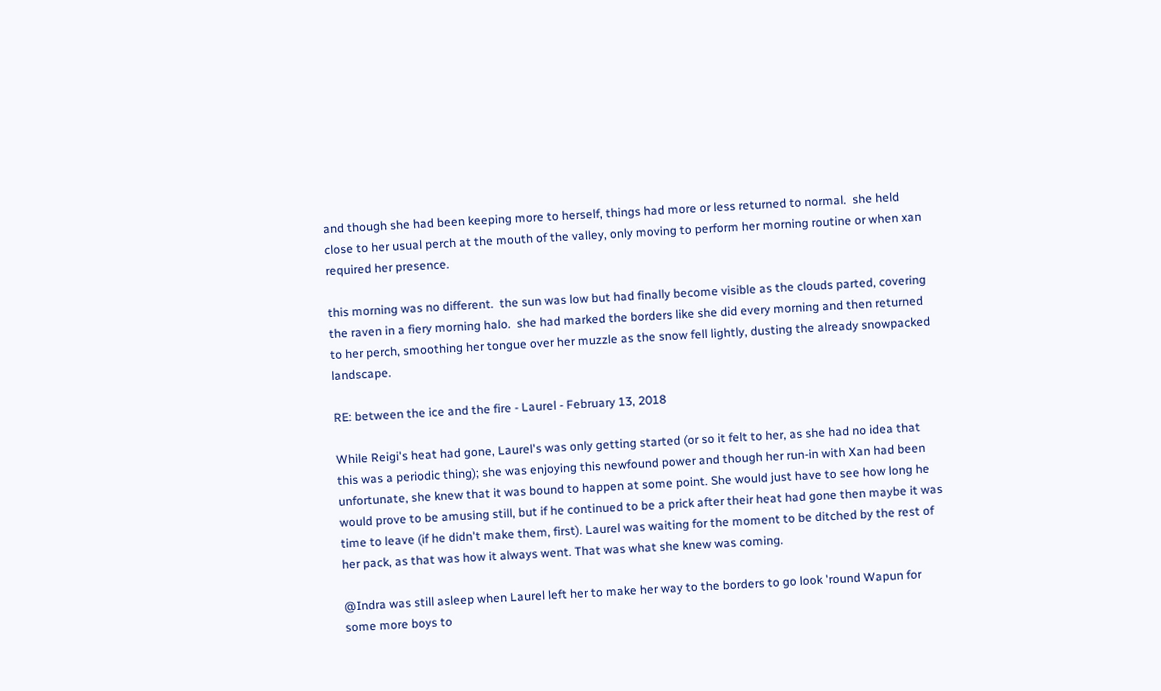and though she had been keeping more to herself, things had more or less returned to normal.  she held close to her usual perch at the mouth of the valley, only moving to perform her morning routine or when xan required her presence.

this morning was no different.  the sun was low but had finally become visible as the clouds parted, covering the raven in a fiery morning halo.  she had marked the borders like she did every morning and then returned to her perch, smoothing her tongue over her muzzle as the snow fell lightly, dusting the already snowpacked landscape.

RE: between the ice and the fire - Laurel - February 13, 2018

While Reigi's heat had gone, Laurel's was only getting started (or so it felt to her, as she had no idea that this was a periodic thing); she was enjoying this newfound power and though her run-in with Xan had been unfortunate, she knew that it was bound to happen at some point. She would just have to see how long he would prove to be amusing still, but if he continued to be a prick after their heat had gone then maybe it was time to leave (if he didn't make them, first). Laurel was waiting for the moment to be ditched by the rest of her pack, as that was how it always went. That was what she knew was coming.

@Indra was still asleep when Laurel left her to make her way to the borders to go look 'round Wapun for some more boys to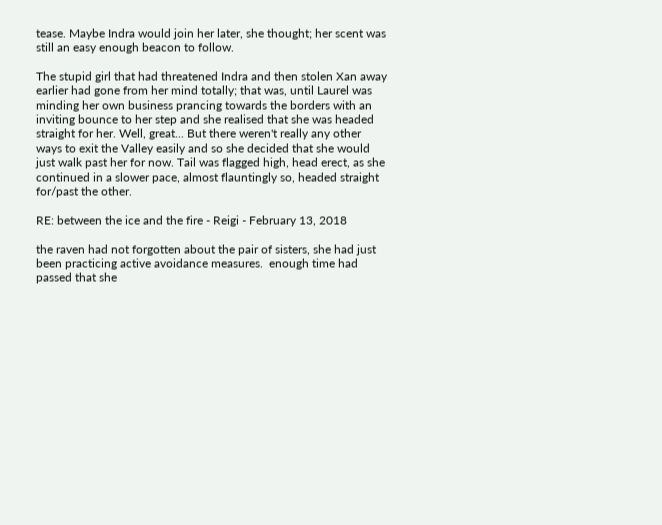tease. Maybe Indra would join her later, she thought; her scent was still an easy enough beacon to follow.

The stupid girl that had threatened Indra and then stolen Xan away earlier had gone from her mind totally; that was, until Laurel was minding her own business prancing towards the borders with an inviting bounce to her step and she realised that she was headed straight for her. Well, great... But there weren't really any other ways to exit the Valley easily and so she decided that she would just walk past her for now. Tail was flagged high, head erect, as she continued in a slower pace, almost flauntingly so, headed straight for/past the other.

RE: between the ice and the fire - Reigi - February 13, 2018

the raven had not forgotten about the pair of sisters, she had just  been practicing active avoidance measures.  enough time had passed that she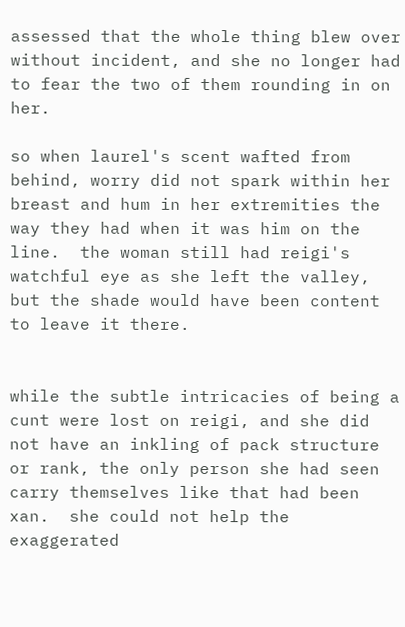assessed that the whole thing blew over without incident, and she no longer had to fear the two of them rounding in on her.

so when laurel's scent wafted from behind, worry did not spark within her breast and hum in her extremities the way they had when it was him on the line.  the woman still had reigi's watchful eye as she left the valley, but the shade would have been content to leave it there.


while the subtle intricacies of being a cunt were lost on reigi, and she did not have an inkling of pack structure or rank, the only person she had seen carry themselves like that had been xan.  she could not help the exaggerated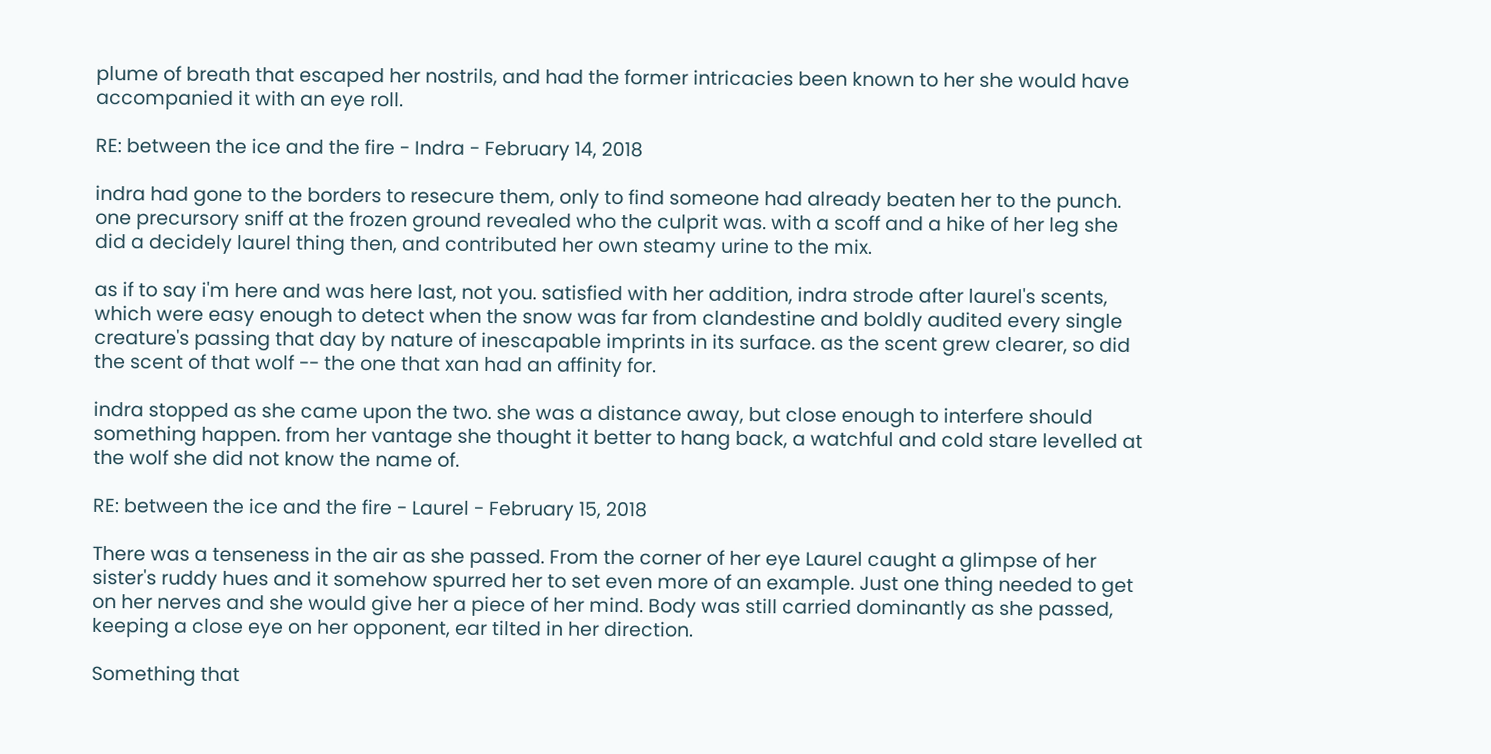plume of breath that escaped her nostrils, and had the former intricacies been known to her she would have accompanied it with an eye roll.

RE: between the ice and the fire - Indra - February 14, 2018

indra had gone to the borders to resecure them, only to find someone had already beaten her to the punch. one precursory sniff at the frozen ground revealed who the culprit was. with a scoff and a hike of her leg she did a decidely laurel thing then, and contributed her own steamy urine to the mix.

as if to say i'm here and was here last, not you. satisfied with her addition, indra strode after laurel's scents, which were easy enough to detect when the snow was far from clandestine and boldly audited every single creature's passing that day by nature of inescapable imprints in its surface. as the scent grew clearer, so did the scent of that wolf -- the one that xan had an affinity for.

indra stopped as she came upon the two. she was a distance away, but close enough to interfere should something happen. from her vantage she thought it better to hang back, a watchful and cold stare levelled at the wolf she did not know the name of.

RE: between the ice and the fire - Laurel - February 15, 2018

There was a tenseness in the air as she passed. From the corner of her eye Laurel caught a glimpse of her sister's ruddy hues and it somehow spurred her to set even more of an example. Just one thing needed to get on her nerves and she would give her a piece of her mind. Body was still carried dominantly as she passed, keeping a close eye on her opponent, ear tilted in her direction.

Something that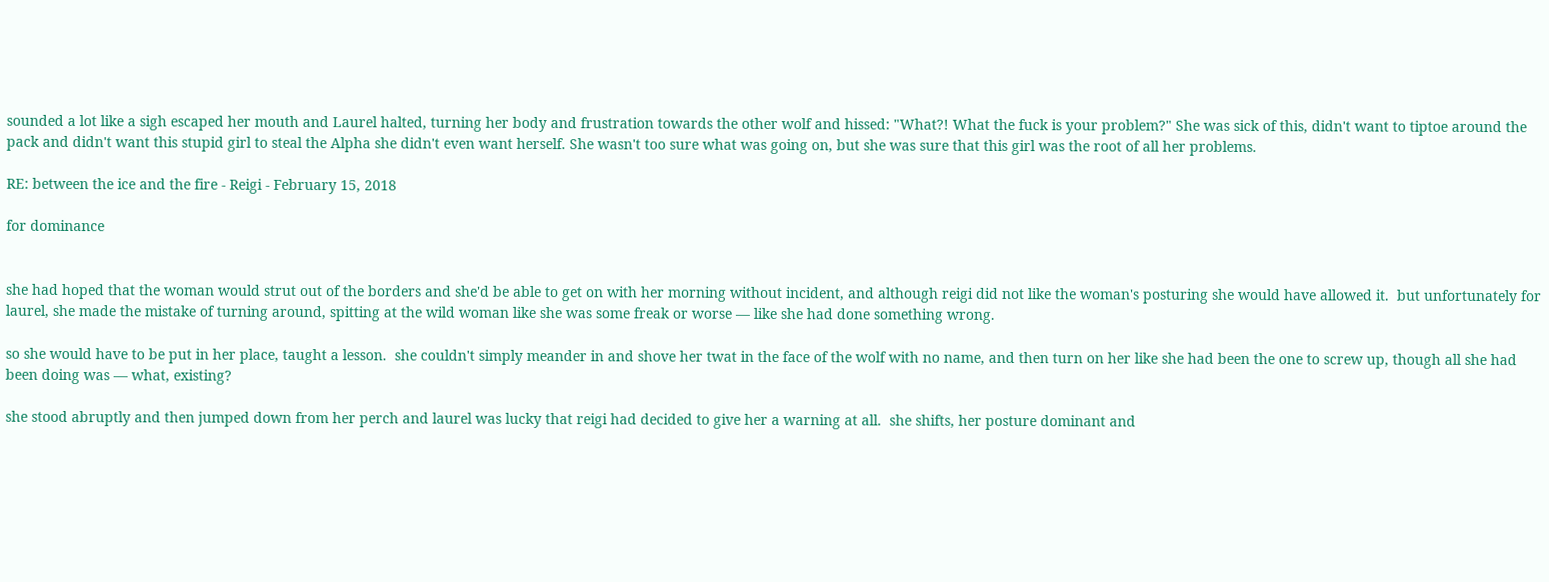sounded a lot like a sigh escaped her mouth and Laurel halted, turning her body and frustration towards the other wolf and hissed: "What?! What the fuck is your problem?" She was sick of this, didn't want to tiptoe around the pack and didn't want this stupid girl to steal the Alpha she didn't even want herself. She wasn't too sure what was going on, but she was sure that this girl was the root of all her problems.

RE: between the ice and the fire - Reigi - February 15, 2018

for dominance


she had hoped that the woman would strut out of the borders and she'd be able to get on with her morning without incident, and although reigi did not like the woman's posturing she would have allowed it.  but unfortunately for laurel, she made the mistake of turning around, spitting at the wild woman like she was some freak or worse — like she had done something wrong.

so she would have to be put in her place, taught a lesson.  she couldn't simply meander in and shove her twat in the face of the wolf with no name, and then turn on her like she had been the one to screw up, though all she had been doing was — what, existing?

she stood abruptly and then jumped down from her perch and laurel was lucky that reigi had decided to give her a warning at all.  she shifts, her posture dominant and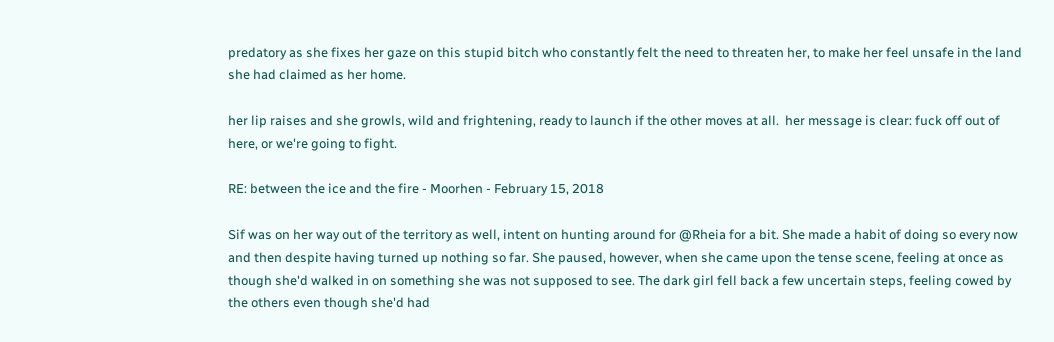predatory as she fixes her gaze on this stupid bitch who constantly felt the need to threaten her, to make her feel unsafe in the land she had claimed as her home.

her lip raises and she growls, wild and frightening, ready to launch if the other moves at all.  her message is clear: fuck off out of here, or we're going to fight.

RE: between the ice and the fire - Moorhen - February 15, 2018

Sif was on her way out of the territory as well, intent on hunting around for @Rheia for a bit. She made a habit of doing so every now and then despite having turned up nothing so far. She paused, however, when she came upon the tense scene, feeling at once as though she'd walked in on something she was not supposed to see. The dark girl fell back a few uncertain steps, feeling cowed by the others even though she'd had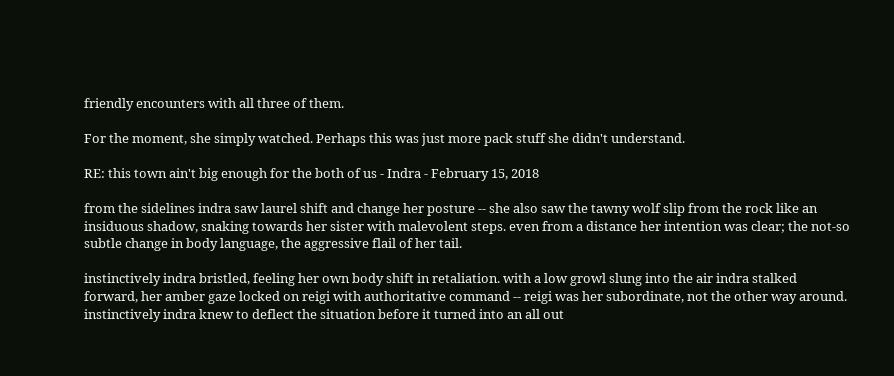friendly encounters with all three of them.

For the moment, she simply watched. Perhaps this was just more pack stuff she didn't understand.

RE: this town ain't big enough for the both of us - Indra - February 15, 2018

from the sidelines indra saw laurel shift and change her posture -- she also saw the tawny wolf slip from the rock like an insiduous shadow, snaking towards her sister with malevolent steps. even from a distance her intention was clear; the not-so subtle change in body language, the aggressive flail of her tail.

instinctively indra bristled, feeling her own body shift in retaliation. with a low growl slung into the air indra stalked forward, her amber gaze locked on reigi with authoritative command -- reigi was her subordinate, not the other way around. instinctively indra knew to deflect the situation before it turned into an all out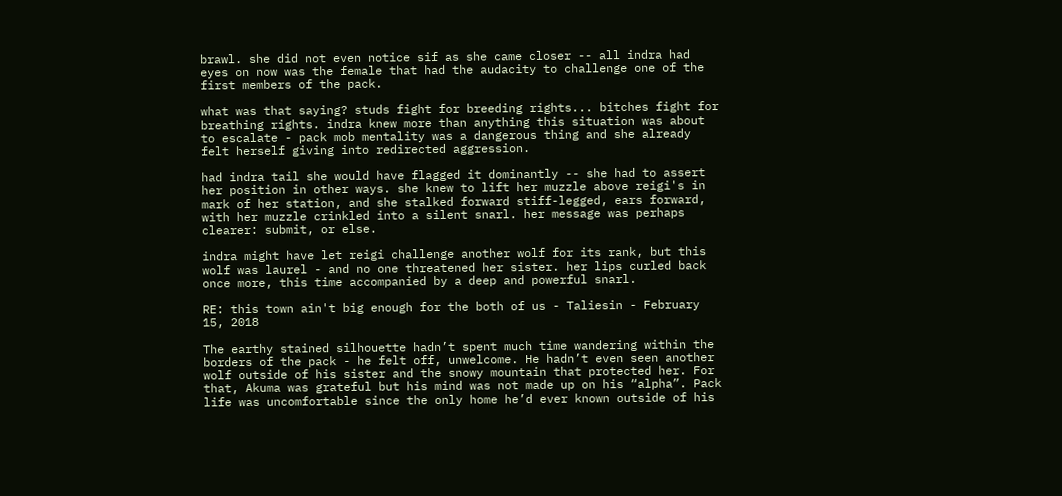brawl. she did not even notice sif as she came closer -- all indra had eyes on now was the female that had the audacity to challenge one of the first members of the pack.

what was that saying? studs fight for breeding rights... bitches fight for breathing rights. indra knew more than anything this situation was about to escalate - pack mob mentality was a dangerous thing and she already felt herself giving into redirected aggression.

had indra tail she would have flagged it dominantly -- she had to assert her position in other ways. she knew to lift her muzzle above reigi's in mark of her station, and she stalked forward stiff-legged, ears forward, with her muzzle crinkled into a silent snarl. her message was perhaps clearer: submit, or else.

indra might have let reigi challenge another wolf for its rank, but this wolf was laurel - and no one threatened her sister. her lips curled back once more, this time accompanied by a deep and powerful snarl.

RE: this town ain't big enough for the both of us - Taliesin - February 15, 2018

The earthy stained silhouette hadn’t spent much time wandering within the borders of the pack - he felt off, unwelcome. He hadn’t even seen another wolf outside of his sister and the snowy mountain that protected her. For that, Akuma was grateful but his mind was not made up on his “alpha”. Pack life was uncomfortable since the only home he’d ever known outside of his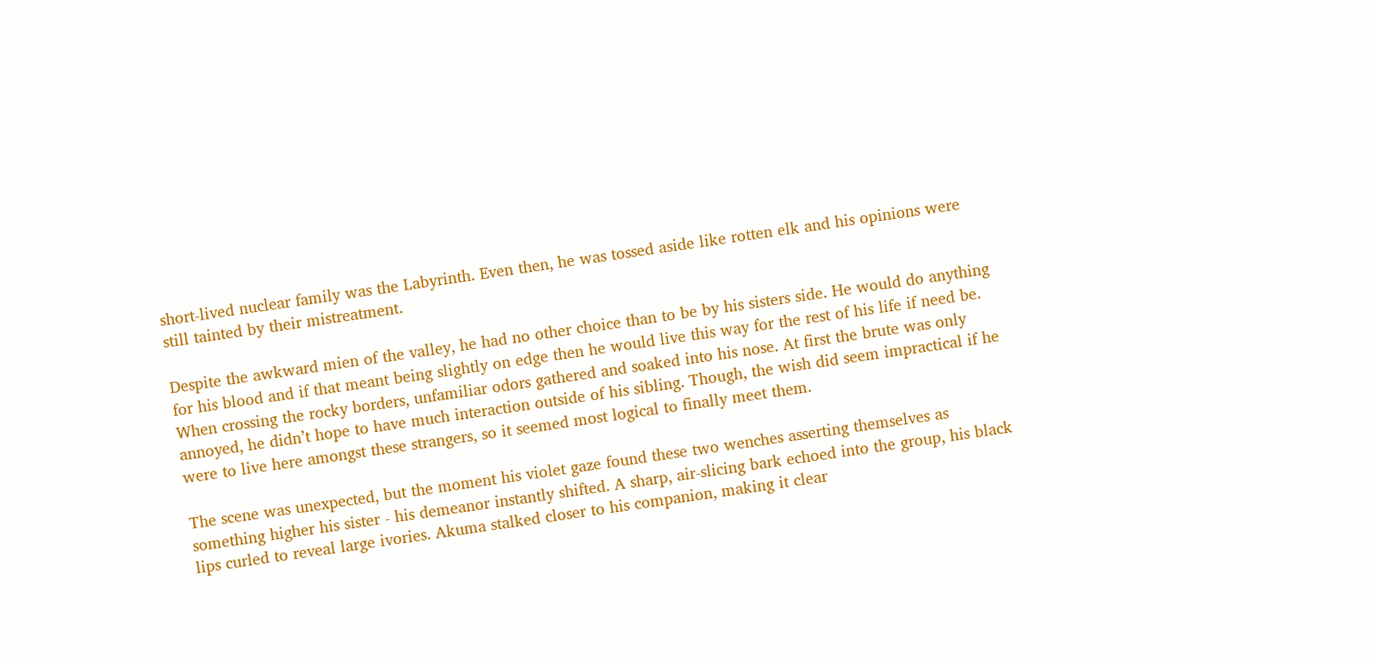short-lived nuclear family was the Labyrinth. Even then, he was tossed aside like rotten elk and his opinions were still tainted by their mistreatment.

Despite the awkward mien of the valley, he had no other choice than to be by his sisters side. He would do anything for his blood and if that meant being slightly on edge then he would live this way for the rest of his life if need be. When crossing the rocky borders, unfamiliar odors gathered and soaked into his nose. At first the brute was only annoyed, he didn’t hope to have much interaction outside of his sibling. Though, the wish did seem impractical if he were to live here amongst these strangers, so it seemed most logical to finally meet them.

The scene was unexpected, but the moment his violet gaze found these two wenches asserting themselves as something higher his sister - his demeanor instantly shifted. A sharp, air-slicing bark echoed into the group, his black lips curled to reveal large ivories. Akuma stalked closer to his companion, making it clear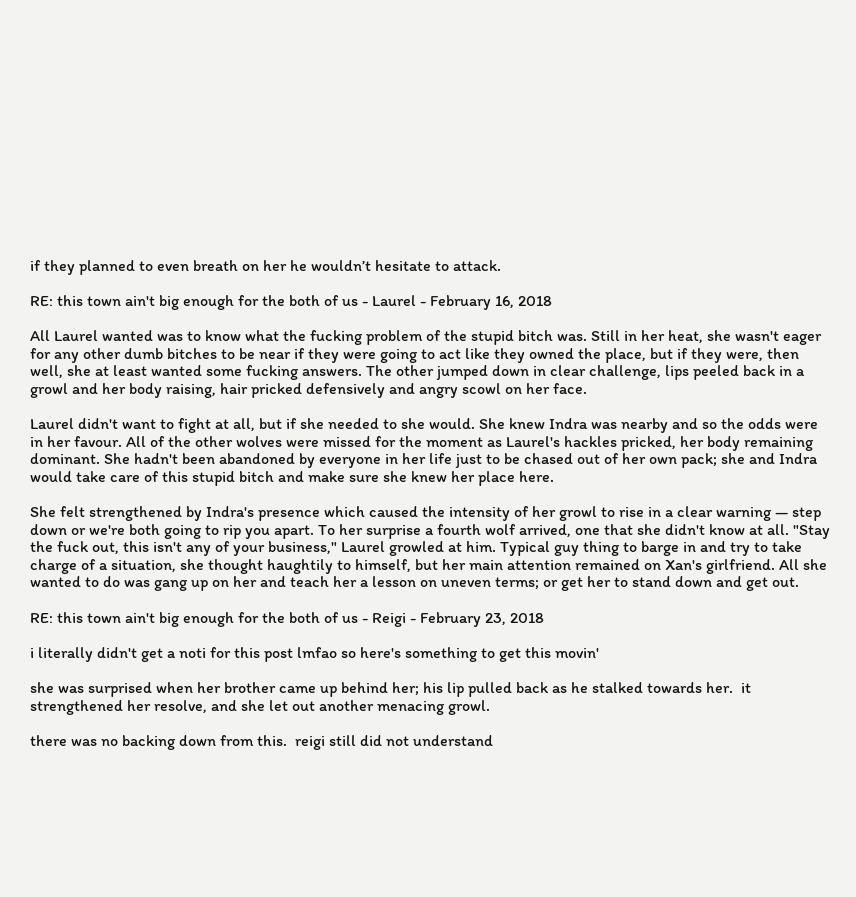if they planned to even breath on her he wouldn’t hesitate to attack.

RE: this town ain't big enough for the both of us - Laurel - February 16, 2018

All Laurel wanted was to know what the fucking problem of the stupid bitch was. Still in her heat, she wasn't eager for any other dumb bitches to be near if they were going to act like they owned the place, but if they were, then well, she at least wanted some fucking answers. The other jumped down in clear challenge, lips peeled back in a growl and her body raising, hair pricked defensively and angry scowl on her face.

Laurel didn't want to fight at all, but if she needed to she would. She knew Indra was nearby and so the odds were in her favour. All of the other wolves were missed for the moment as Laurel's hackles pricked, her body remaining dominant. She hadn't been abandoned by everyone in her life just to be chased out of her own pack; she and Indra would take care of this stupid bitch and make sure she knew her place here.

She felt strengthened by Indra's presence which caused the intensity of her growl to rise in a clear warning — step down or we're both going to rip you apart. To her surprise a fourth wolf arrived, one that she didn't know at all. "Stay the fuck out, this isn't any of your business," Laurel growled at him. Typical guy thing to barge in and try to take charge of a situation, she thought haughtily to himself, but her main attention remained on Xan's girlfriend. All she wanted to do was gang up on her and teach her a lesson on uneven terms; or get her to stand down and get out.

RE: this town ain't big enough for the both of us - Reigi - February 23, 2018

i literally didn't get a noti for this post lmfao so here's something to get this movin'

she was surprised when her brother came up behind her; his lip pulled back as he stalked towards her.  it strengthened her resolve, and she let out another menacing growl.

there was no backing down from this.  reigi still did not understand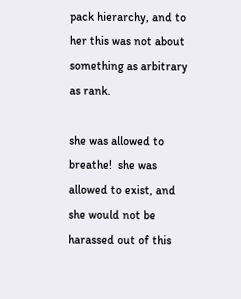pack hierarchy, and to her this was not about something as arbitrary as rank.

she was allowed to breathe!  she was allowed to exist, and she would not be harassed out of this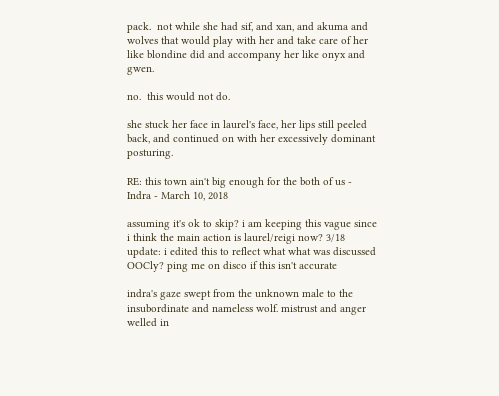pack.  not while she had sif, and xan, and akuma and wolves that would play with her and take care of her like blondine did and accompany her like onyx and gwen.

no.  this would not do.

she stuck her face in laurel's face, her lips still peeled back, and continued on with her excessively dominant posturing.

RE: this town ain't big enough for the both of us - Indra - March 10, 2018

assuming it's ok to skip? i am keeping this vague since i think the main action is laurel/reigi now? 3/18 update: i edited this to reflect what what was discussed OOCly? ping me on disco if this isn't accurate

indra's gaze swept from the unknown male to the insubordinate and nameless wolf. mistrust and anger welled in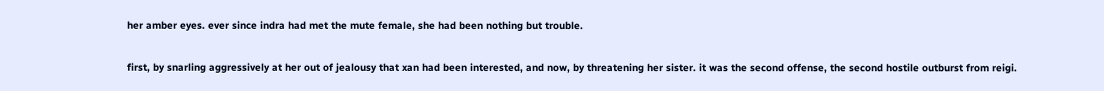her amber eyes. ever since indra had met the mute female, she had been nothing but trouble.

first, by snarling aggressively at her out of jealousy that xan had been interested, and now, by threatening her sister. it was the second offense, the second hostile outburst from reigi.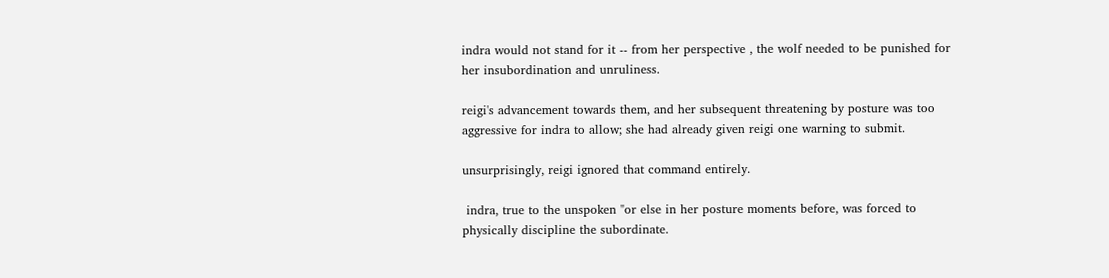indra would not stand for it -- from her perspective , the wolf needed to be punished for her insubordination and unruliness.

reigi's advancement towards them, and her subsequent threatening by posture was too aggressive for indra to allow; she had already given reigi one warning to submit.

unsurprisingly, reigi ignored that command entirely.

 indra, true to the unspoken "or else in her posture moments before, was forced to physically discipline the subordinate.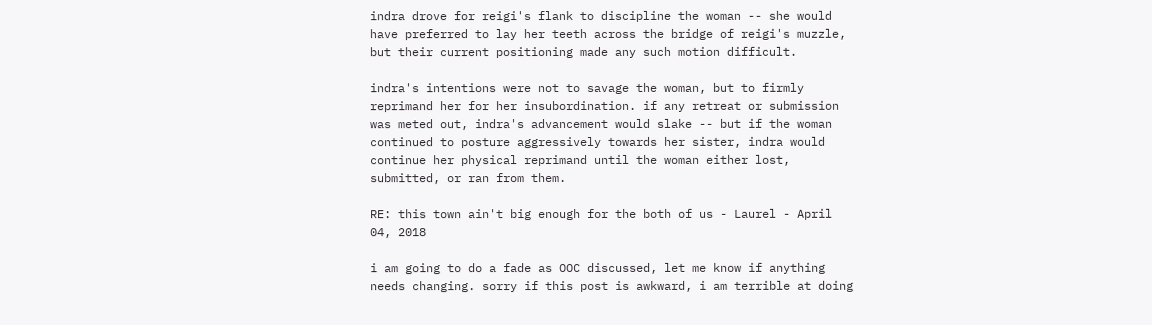indra drove for reigi's flank to discipline the woman -- she would have preferred to lay her teeth across the bridge of reigi's muzzle, but their current positioning made any such motion difficult.

indra's intentions were not to savage the woman, but to firmly reprimand her for her insubordination. if any retreat or submission was meted out, indra's advancement would slake -- but if the woman continued to posture aggressively towards her sister, indra would continue her physical reprimand until the woman either lost, submitted, or ran from them.

RE: this town ain't big enough for the both of us - Laurel - April 04, 2018

i am going to do a fade as OOC discussed, let me know if anything needs changing. sorry if this post is awkward, i am terrible at doing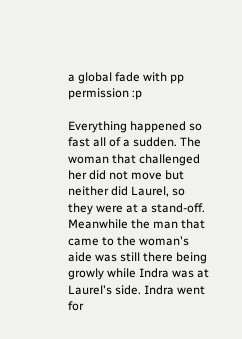a global fade with pp permission :p

Everything happened so fast all of a sudden. The woman that challenged her did not move but neither did Laurel, so they were at a stand-off. Meanwhile the man that came to the woman's aide was still there being growly while Indra was at Laurel's side. Indra went for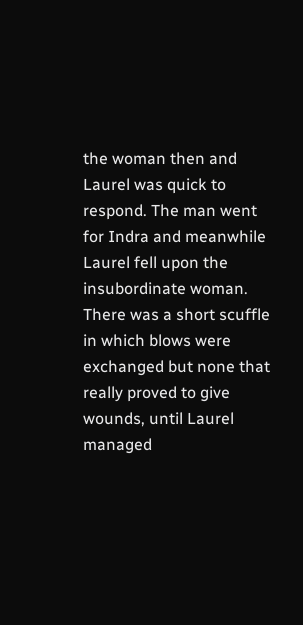the woman then and Laurel was quick to respond. The man went for Indra and meanwhile Laurel fell upon the insubordinate woman. There was a short scuffle in which blows were exchanged but none that really proved to give wounds, until Laurel managed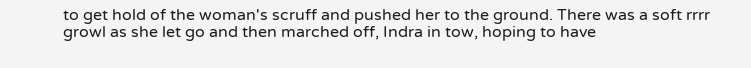to get hold of the woman's scruff and pushed her to the ground. There was a soft rrrr growl as she let go and then marched off, Indra in tow, hoping to have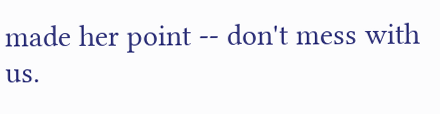made her point -- don't mess with us.